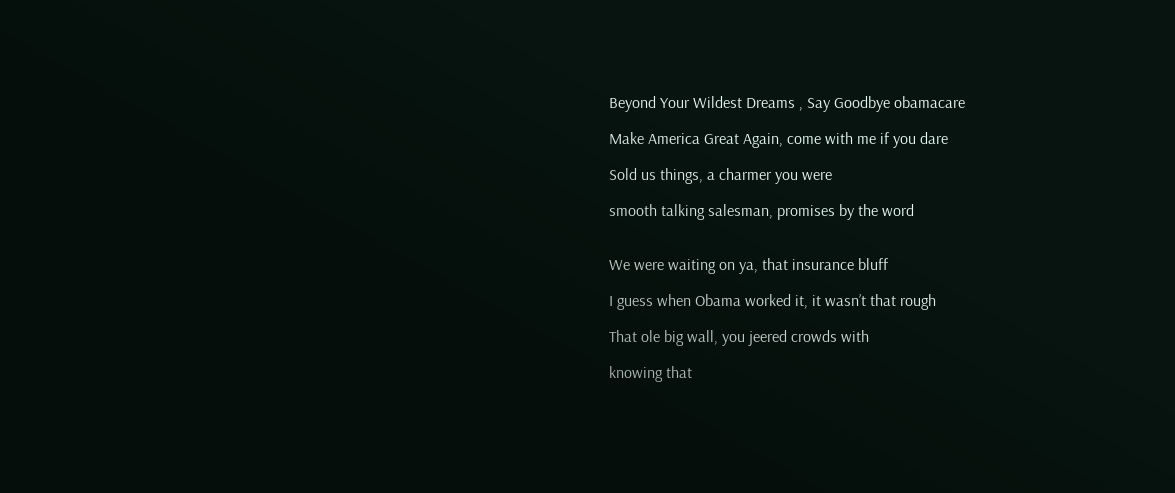Beyond Your Wildest Dreams , Say Goodbye obamacare

Make America Great Again, come with me if you dare

Sold us things, a charmer you were

smooth talking salesman, promises by the word


We were waiting on ya, that insurance bluff

I guess when Obama worked it, it wasn’t that rough

That ole big wall, you jeered crowds with

knowing that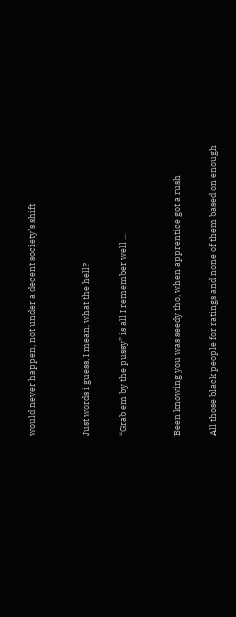would never happen, not under a decent society’s shift


Just words i guess, I mean, what the hell?

“Grab em by the pussy” is all I remember well ...


Been knowing you was seedy tho, when apprentice got a rush

All those black people for ratings and none of them based on enough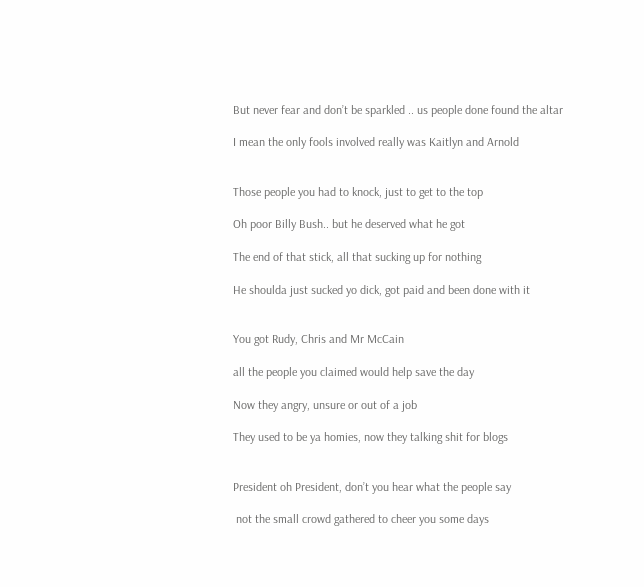But never fear and don’t be sparkled .. us people done found the altar

I mean the only fools involved really was Kaitlyn and Arnold


Those people you had to knock, just to get to the top

Oh poor Billy Bush.. but he deserved what he got

The end of that stick, all that sucking up for nothing

He shoulda just sucked yo dick, got paid and been done with it


You got Rudy, Chris and Mr McCain

all the people you claimed would help save the day

Now they angry, unsure or out of a job

They used to be ya homies, now they talking shit for blogs


President oh President, don’t you hear what the people say

 not the small crowd gathered to cheer you some days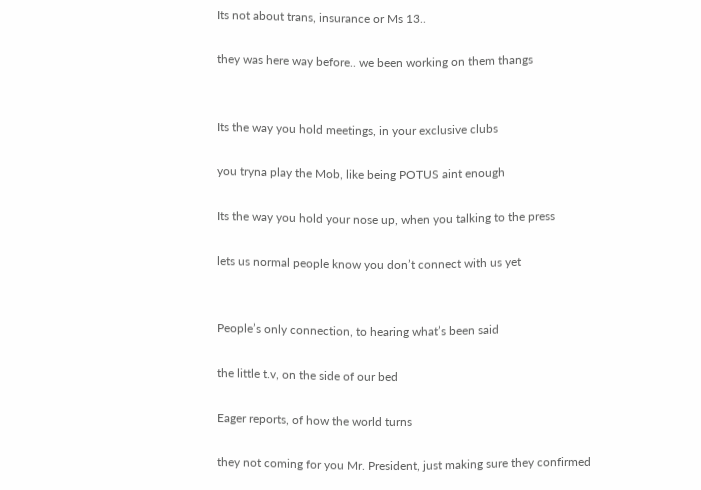Its not about trans, insurance or Ms 13..

they was here way before.. we been working on them thangs


Its the way you hold meetings, in your exclusive clubs

you tryna play the Mob, like being POTUS aint enough

Its the way you hold your nose up, when you talking to the press

lets us normal people know you don’t connect with us yet


People’s only connection, to hearing what’s been said

the little t.v, on the side of our bed

Eager reports, of how the world turns

they not coming for you Mr. President, just making sure they confirmed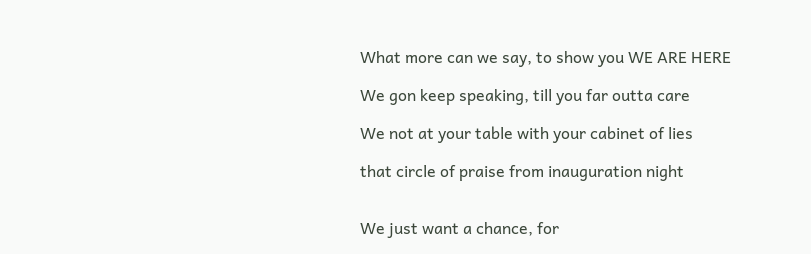What more can we say, to show you WE ARE HERE

We gon keep speaking, till you far outta care

We not at your table with your cabinet of lies

that circle of praise from inauguration night


We just want a chance, for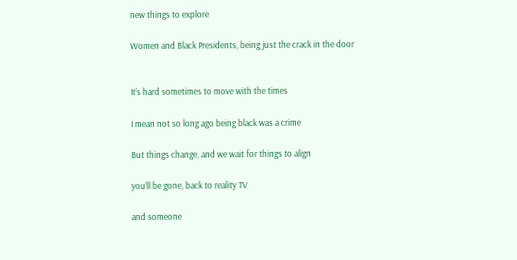new things to explore

Women and Black Presidents, being just the crack in the door


It’s hard sometimes to move with the times

I mean not so long ago being black was a crime

But things change, and we wait for things to align

you’ll be gone, back to reality TV

and someone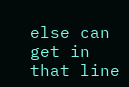else can get in that line